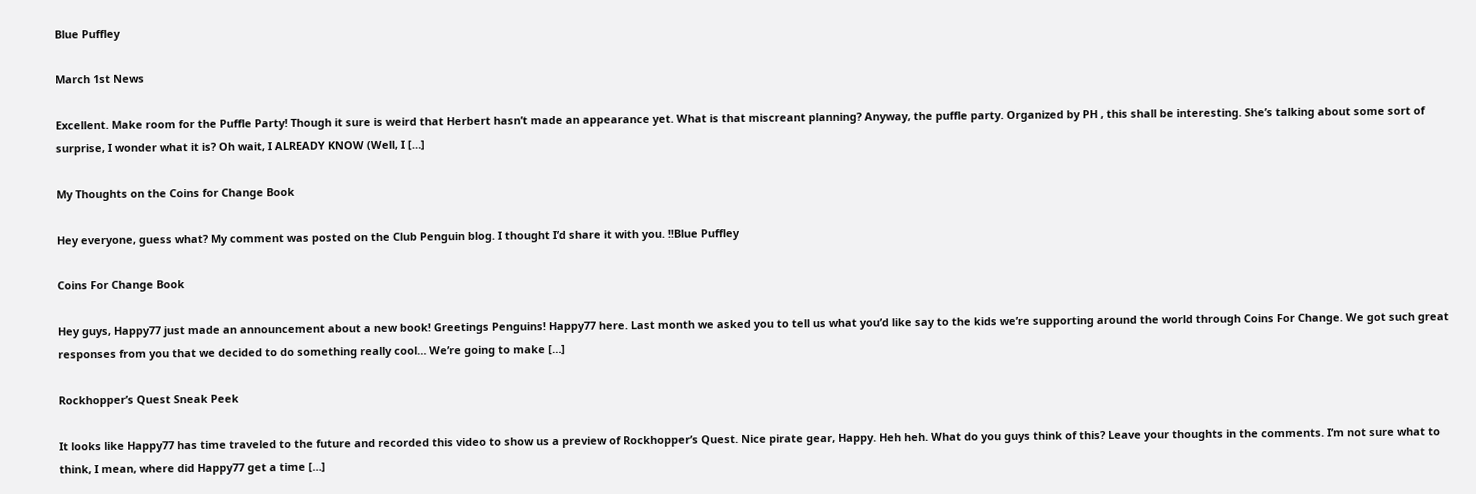Blue Puffley

March 1st News

Excellent. Make room for the Puffle Party! Though it sure is weird that Herbert hasn’t made an appearance yet. What is that miscreant planning? Anyway, the puffle party. Organized by PH , this shall be interesting. She’s talking about some sort of surprise, I wonder what it is? Oh wait, I ALREADY KNOW (Well, I […]

My Thoughts on the Coins for Change Book

Hey everyone, guess what? My comment was posted on the Club Penguin blog. I thought I’d share it with you. !!Blue Puffley

Coins For Change Book

Hey guys, Happy77 just made an announcement about a new book! Greetings Penguins! Happy77 here. Last month we asked you to tell us what you’d like say to the kids we’re supporting around the world through Coins For Change. We got such great responses from you that we decided to do something really cool… We’re going to make […]

Rockhopper’s Quest Sneak Peek

It looks like Happy77 has time traveled to the future and recorded this video to show us a preview of Rockhopper’s Quest. Nice pirate gear, Happy. Heh heh. What do you guys think of this? Leave your thoughts in the comments. I’m not sure what to think, I mean, where did Happy77 get a time […]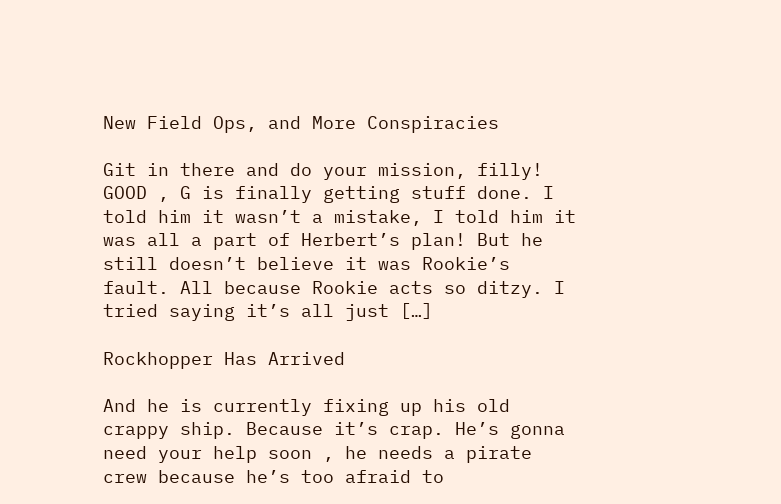New Field Ops, and More Conspiracies

Git in there and do your mission, filly! GOOD , G is finally getting stuff done. I told him it wasn’t a mistake, I told him it was all a part of Herbert’s plan! But he still doesn’t believe it was Rookie’s fault. All because Rookie acts so ditzy. I tried saying it’s all just […]

Rockhopper Has Arrived

And he is currently fixing up his old crappy ship. Because it’s crap. He’s gonna need your help soon , he needs a pirate crew because he’s too afraid to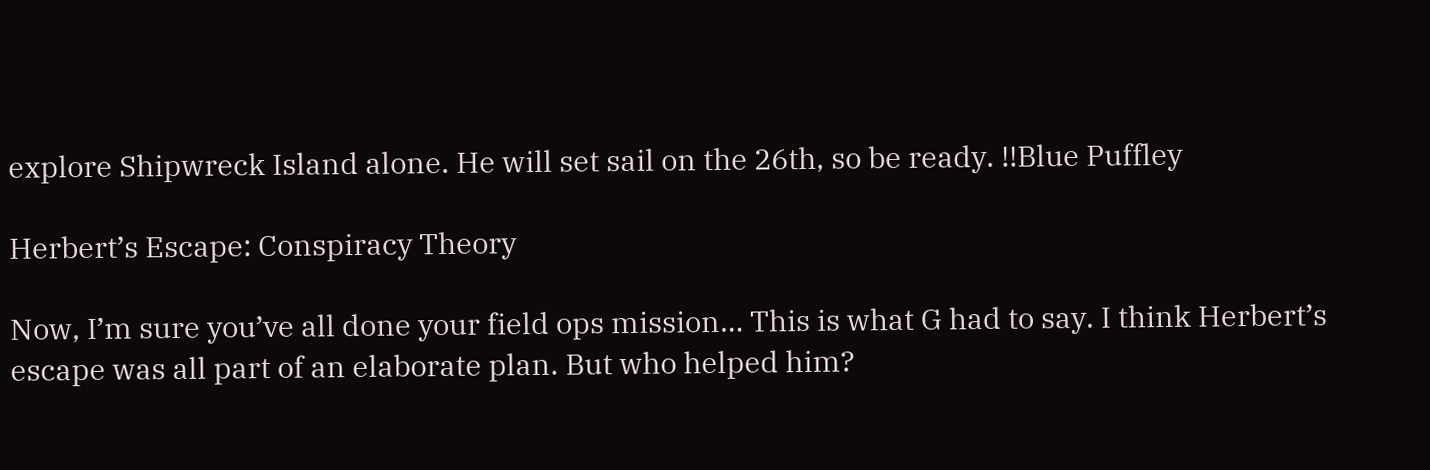explore Shipwreck Island alone. He will set sail on the 26th, so be ready. !!Blue Puffley

Herbert’s Escape: Conspiracy Theory

Now, I’m sure you’ve all done your field ops mission… This is what G had to say. I think Herbert’s escape was all part of an elaborate plan. But who helped him?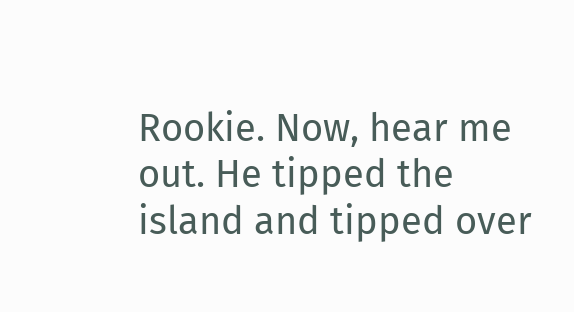Rookie. Now, hear me out. He tipped the island and tipped over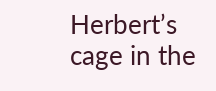Herbert’s cage in the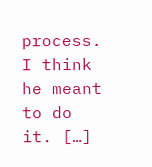process. I think he meant to do it. […]